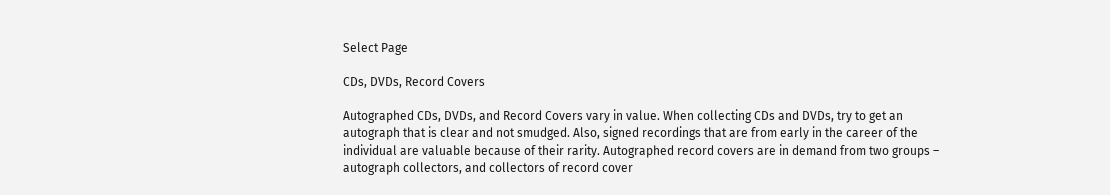Select Page

CDs, DVDs, Record Covers

Autographed CDs, DVDs, and Record Covers vary in value. When collecting CDs and DVDs, try to get an autograph that is clear and not smudged. Also, signed recordings that are from early in the career of the individual are valuable because of their rarity. Autographed record covers are in demand from two groups – autograph collectors, and collectors of record cover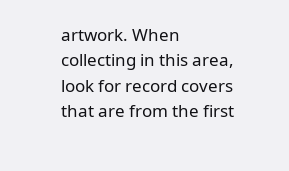artwork. When collecting in this area, look for record covers that are from the first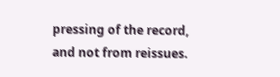pressing of the record, and not from reissues.